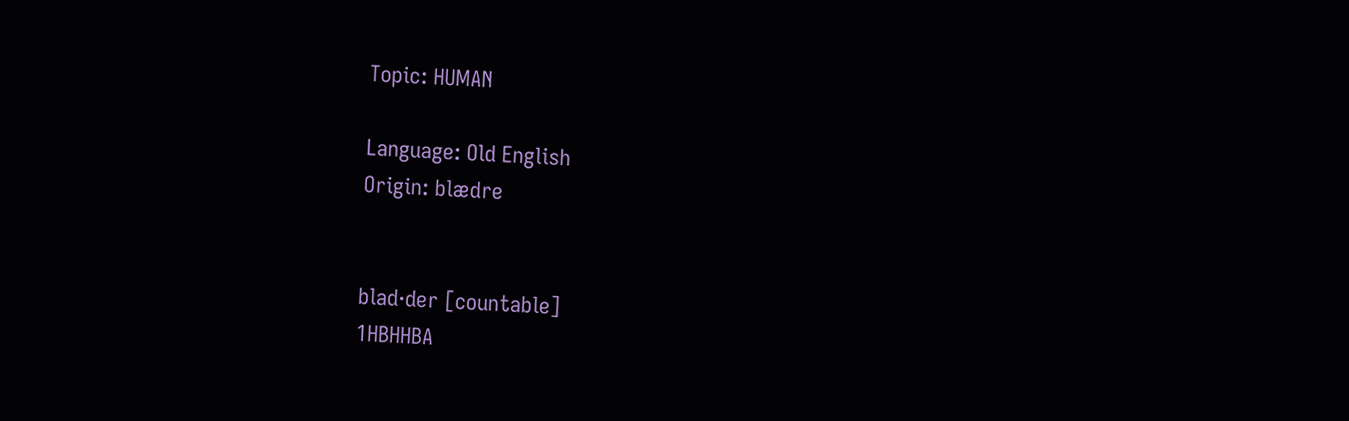Topic: HUMAN

Language: Old English
Origin: blædre


blad‧der [countable]
1HBHHBA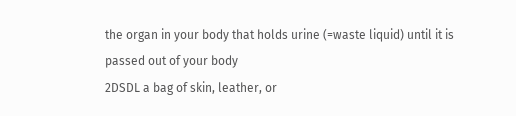the organ in your body that holds urine (=waste liquid) until it is passed out of your body
2DSDL a bag of skin, leather, or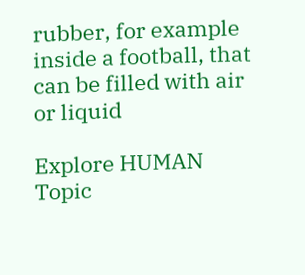rubber, for example inside a football, that can be filled with air or liquid

Explore HUMAN Topic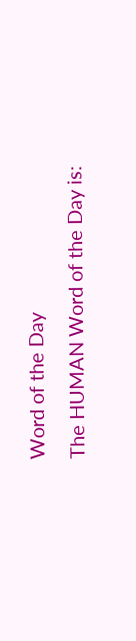Word of the Day
The HUMAN Word of the Day is: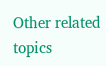Other related topics